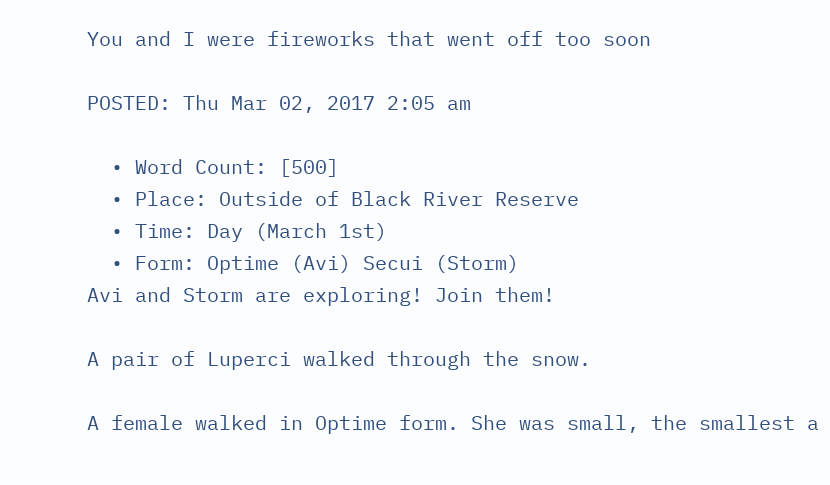You and I were fireworks that went off too soon

POSTED: Thu Mar 02, 2017 2:05 am

  • Word Count: [500]
  • Place: Outside of Black River Reserve
  • Time: Day (March 1st)
  • Form: Optime (Avi) Secui (Storm)
Avi and Storm are exploring! Join them!

A pair of Luperci walked through the snow.

A female walked in Optime form. She was small, the smallest a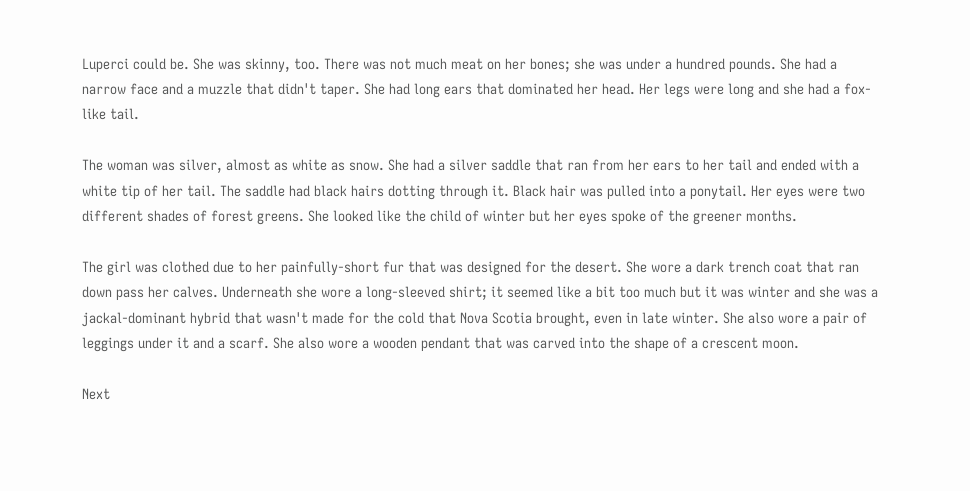Luperci could be. She was skinny, too. There was not much meat on her bones; she was under a hundred pounds. She had a narrow face and a muzzle that didn't taper. She had long ears that dominated her head. Her legs were long and she had a fox-like tail.

The woman was silver, almost as white as snow. She had a silver saddle that ran from her ears to her tail and ended with a white tip of her tail. The saddle had black hairs dotting through it. Black hair was pulled into a ponytail. Her eyes were two different shades of forest greens. She looked like the child of winter but her eyes spoke of the greener months.

The girl was clothed due to her painfully-short fur that was designed for the desert. She wore a dark trench coat that ran down pass her calves. Underneath she wore a long-sleeved shirt; it seemed like a bit too much but it was winter and she was a jackal-dominant hybrid that wasn't made for the cold that Nova Scotia brought, even in late winter. She also wore a pair of leggings under it and a scarf. She also wore a wooden pendant that was carved into the shape of a crescent moon.

Next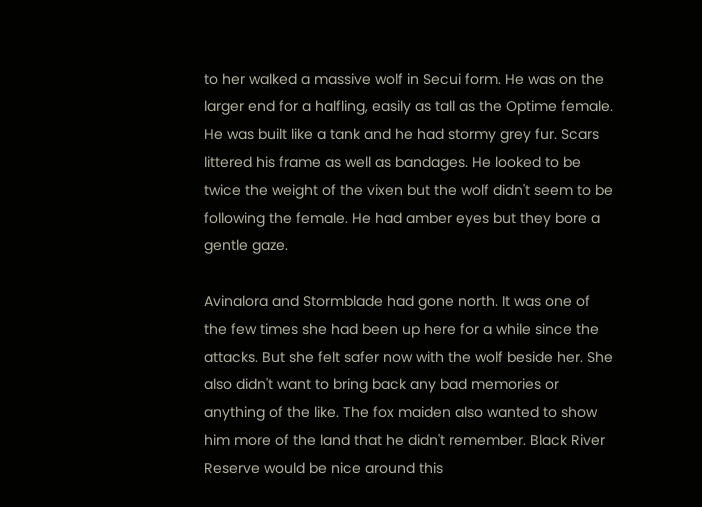to her walked a massive wolf in Secui form. He was on the larger end for a halfling, easily as tall as the Optime female. He was built like a tank and he had stormy grey fur. Scars littered his frame as well as bandages. He looked to be twice the weight of the vixen but the wolf didn't seem to be following the female. He had amber eyes but they bore a gentle gaze.

Avinalora and Stormblade had gone north. It was one of the few times she had been up here for a while since the attacks. But she felt safer now with the wolf beside her. She also didn't want to bring back any bad memories or anything of the like. The fox maiden also wanted to show him more of the land that he didn't remember. Black River Reserve would be nice around this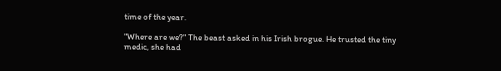time of the year.

"Where are we?" The beast asked in his Irish brogue. He trusted the tiny medic, she had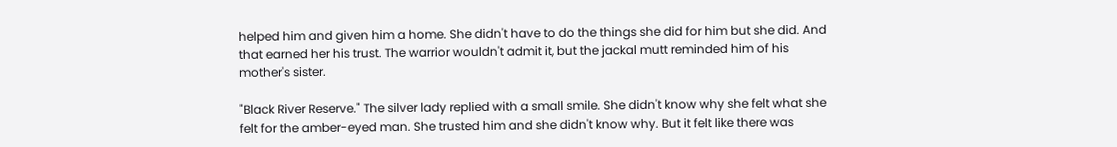helped him and given him a home. She didn't have to do the things she did for him but she did. And that earned her his trust. The warrior wouldn't admit it, but the jackal mutt reminded him of his mother's sister.

"Black River Reserve." The silver lady replied with a small smile. She didn't know why she felt what she felt for the amber-eyed man. She trusted him and she didn't know why. But it felt like there was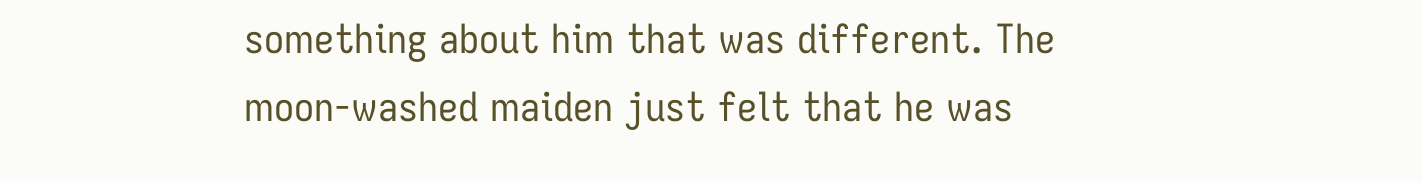something about him that was different. The moon-washed maiden just felt that he was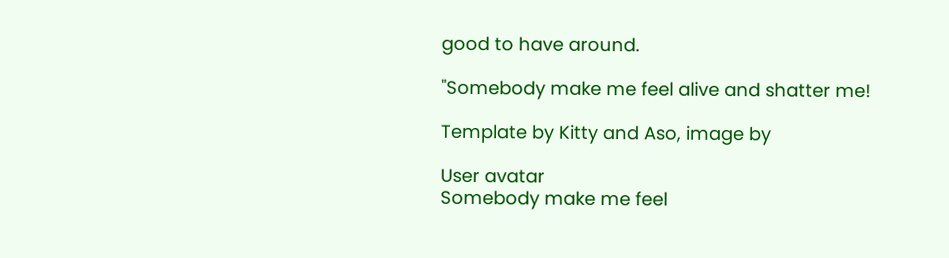good to have around.

"Somebody make me feel alive and shatter me!

Template by Kitty and Aso, image by

User avatar
Somebody make me feel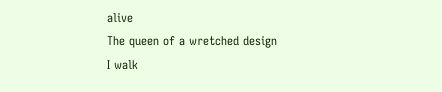alive
The queen of a wretched design
I walk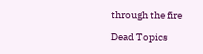through the fire

Dead Topics